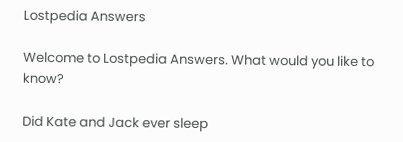Lostpedia Answers

Welcome to Lostpedia Answers. What would you like to know?

Did Kate and Jack ever sleep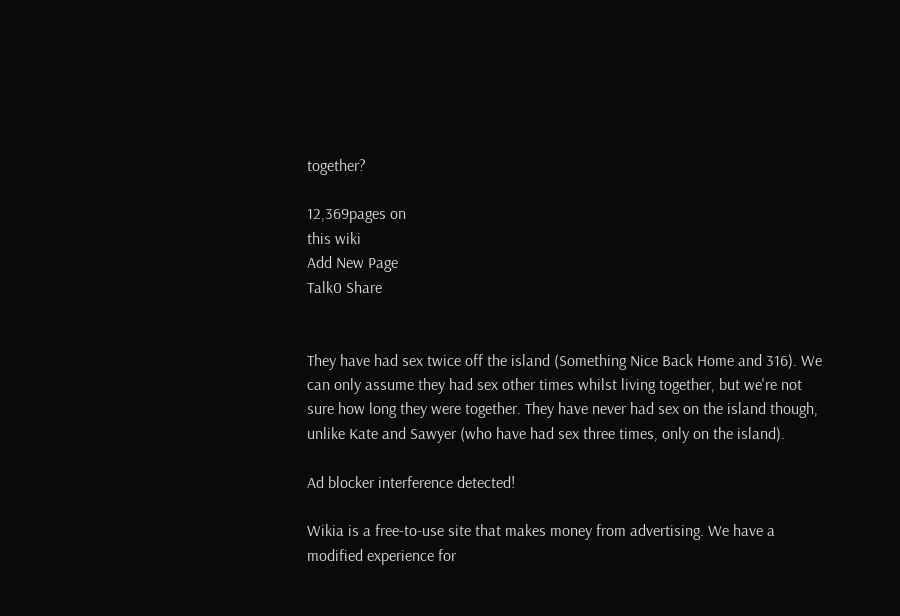together?

12,369pages on
this wiki
Add New Page
Talk0 Share


They have had sex twice off the island (Something Nice Back Home and 316). We can only assume they had sex other times whilst living together, but we're not sure how long they were together. They have never had sex on the island though, unlike Kate and Sawyer (who have had sex three times, only on the island).

Ad blocker interference detected!

Wikia is a free-to-use site that makes money from advertising. We have a modified experience for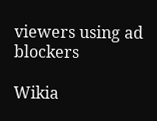viewers using ad blockers

Wikia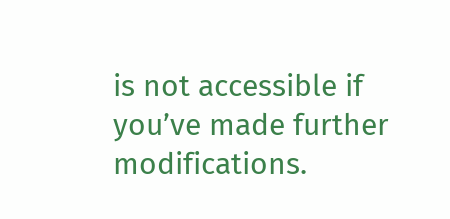is not accessible if you’ve made further modifications.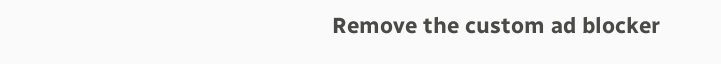Remove the custom ad blocker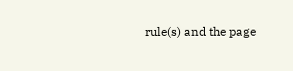rule(s) and the page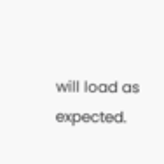will load as expected.